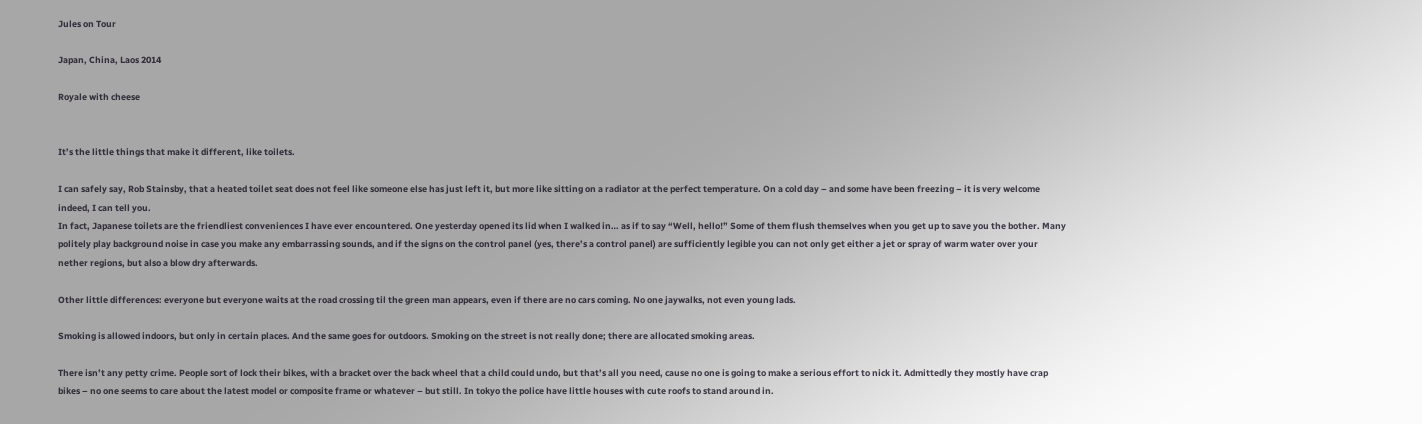Jules on Tour

Japan, China, Laos 2014

Royale with cheese


It’s the little things that make it different, like toilets.

I can safely say, Rob Stainsby, that a heated toilet seat does not feel like someone else has just left it, but more like sitting on a radiator at the perfect temperature. On a cold day – and some have been freezing – it is very welcome indeed, I can tell you.
In fact, Japanese toilets are the friendliest conveniences I have ever encountered. One yesterday opened its lid when I walked in… as if to say “Well, hello!” Some of them flush themselves when you get up to save you the bother. Many politely play background noise in case you make any embarrassing sounds, and if the signs on the control panel (yes, there’s a control panel) are sufficiently legible you can not only get either a jet or spray of warm water over your nether regions, but also a blow dry afterwards.

Other little differences: everyone but everyone waits at the road crossing til the green man appears, even if there are no cars coming. No one jaywalks, not even young lads.

Smoking is allowed indoors, but only in certain places. And the same goes for outdoors. Smoking on the street is not really done; there are allocated smoking areas.

There isn’t any petty crime. People sort of lock their bikes, with a bracket over the back wheel that a child could undo, but that’s all you need, cause no one is going to make a serious effort to nick it. Admittedly they mostly have crap bikes – no one seems to care about the latest model or composite frame or whatever – but still. In tokyo the police have little houses with cute roofs to stand around in.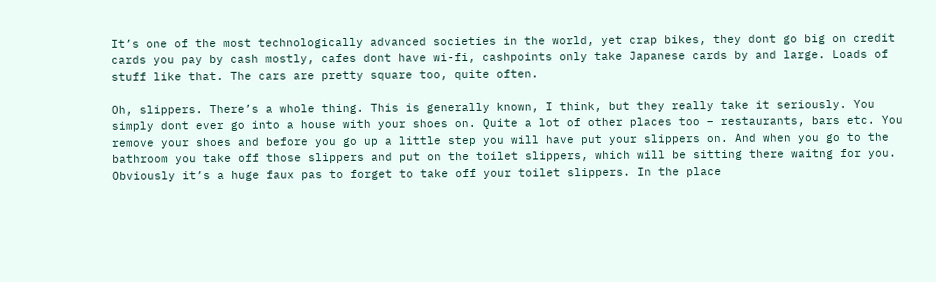It’s one of the most technologically advanced societies in the world, yet crap bikes, they dont go big on credit cards you pay by cash mostly, cafes dont have wi-fi, cashpoints only take Japanese cards by and large. Loads of stuff like that. The cars are pretty square too, quite often.

Oh, slippers. There’s a whole thing. This is generally known, I think, but they really take it seriously. You simply dont ever go into a house with your shoes on. Quite a lot of other places too – restaurants, bars etc. You remove your shoes and before you go up a little step you will have put your slippers on. And when you go to the bathroom you take off those slippers and put on the toilet slippers, which will be sitting there waitng for you. Obviously it’s a huge faux pas to forget to take off your toilet slippers. In the place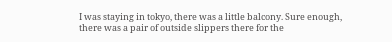I was staying in tokyo, there was a little balcony. Sure enough, there was a pair of outside slippers there for the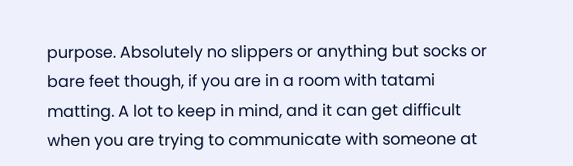purpose. Absolutely no slippers or anything but socks or bare feet though, if you are in a room with tatami matting. A lot to keep in mind, and it can get difficult when you are trying to communicate with someone at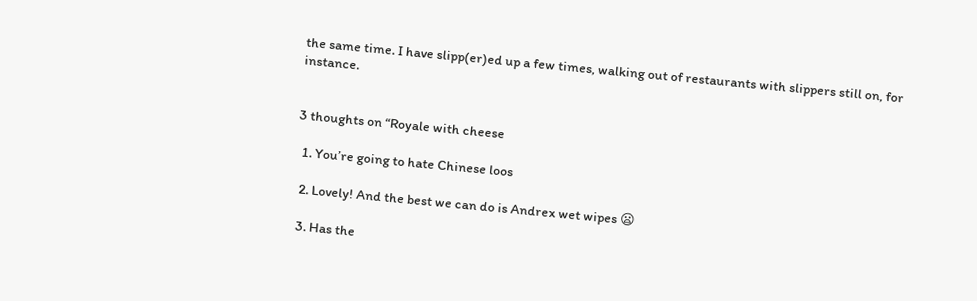the same time. I have slipp(er)ed up a few times, walking out of restaurants with slippers still on, for instance.


3 thoughts on “Royale with cheese

  1. You’re going to hate Chinese loos

  2. Lovely! And the best we can do is Andrex wet wipes 😦

  3. Has the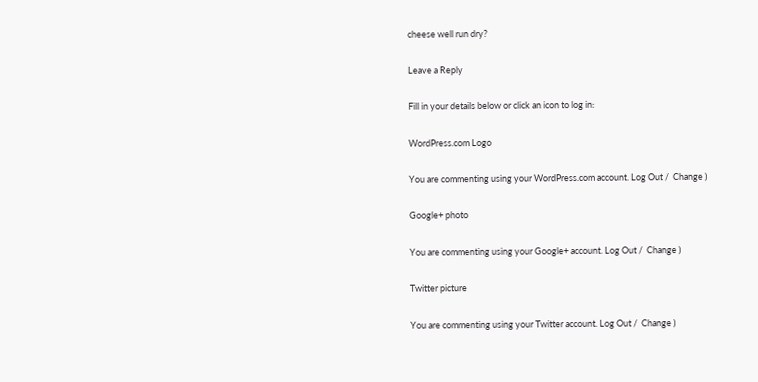cheese well run dry?

Leave a Reply

Fill in your details below or click an icon to log in:

WordPress.com Logo

You are commenting using your WordPress.com account. Log Out /  Change )

Google+ photo

You are commenting using your Google+ account. Log Out /  Change )

Twitter picture

You are commenting using your Twitter account. Log Out /  Change )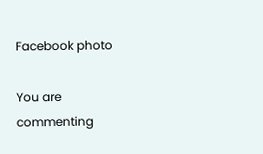Facebook photo

You are commenting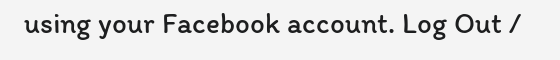using your Facebook account. Log Out /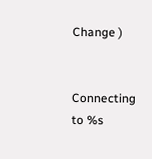Change )


Connecting to %s